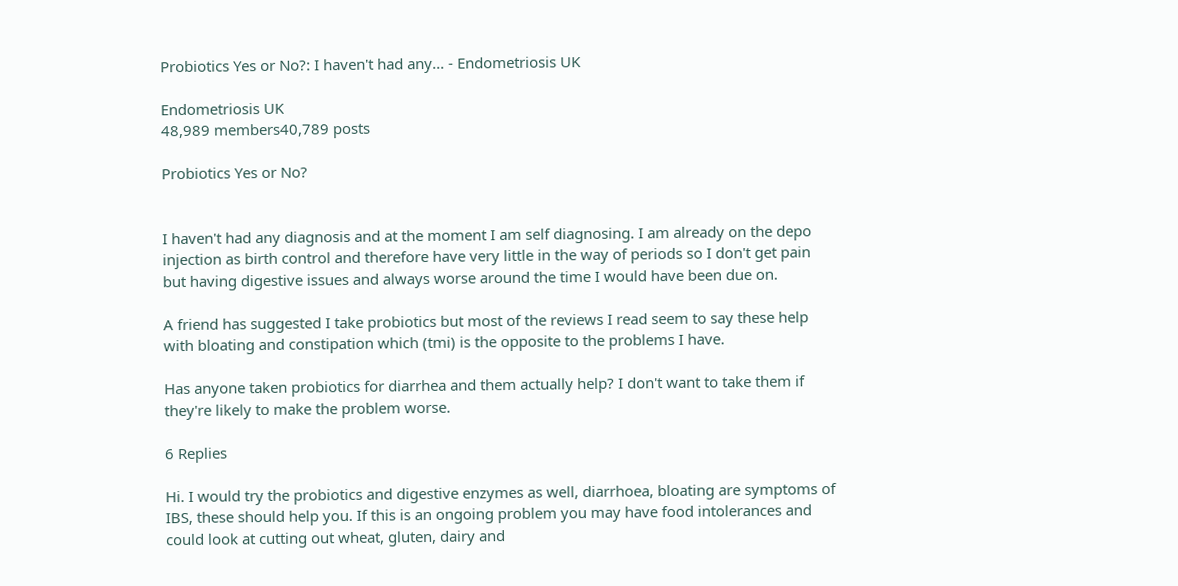Probiotics Yes or No?: I haven't had any... - Endometriosis UK

Endometriosis UK
48,989 members40,789 posts

Probiotics Yes or No?


I haven't had any diagnosis and at the moment I am self diagnosing. I am already on the depo injection as birth control and therefore have very little in the way of periods so I don't get pain but having digestive issues and always worse around the time I would have been due on.

A friend has suggested I take probiotics but most of the reviews I read seem to say these help with bloating and constipation which (tmi) is the opposite to the problems I have.

Has anyone taken probiotics for diarrhea and them actually help? I don't want to take them if they're likely to make the problem worse.

6 Replies

Hi. I would try the probiotics and digestive enzymes as well, diarrhoea, bloating are symptoms of IBS, these should help you. If this is an ongoing problem you may have food intolerances and could look at cutting out wheat, gluten, dairy and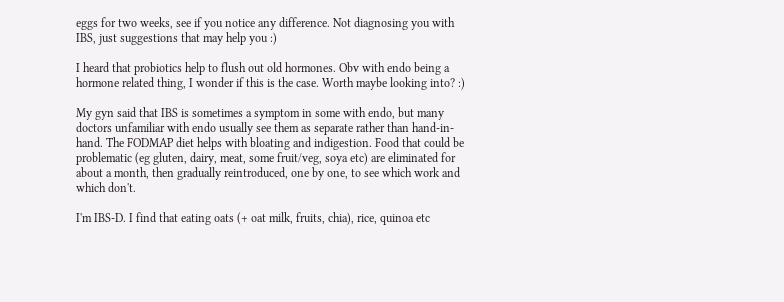eggs for two weeks, see if you notice any difference. Not diagnosing you with IBS, just suggestions that may help you :)

I heard that probiotics help to flush out old hormones. Obv with endo being a hormone related thing, I wonder if this is the case. Worth maybe looking into? :)

My gyn said that IBS is sometimes a symptom in some with endo, but many doctors unfamiliar with endo usually see them as separate rather than hand-in-hand. The FODMAP diet helps with bloating and indigestion. Food that could be problematic (eg gluten, dairy, meat, some fruit/veg, soya etc) are eliminated for about a month, then gradually reintroduced, one by one, to see which work and which don't.

I'm IBS-D. I find that eating oats (+ oat milk, fruits, chia), rice, quinoa etc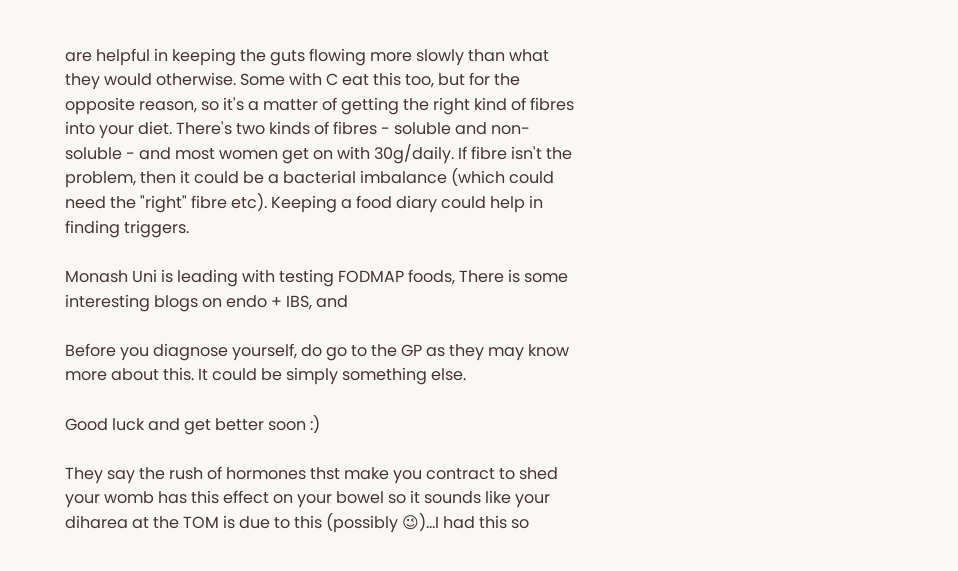are helpful in keeping the guts flowing more slowly than what they would otherwise. Some with C eat this too, but for the opposite reason, so it's a matter of getting the right kind of fibres into your diet. There's two kinds of fibres - soluble and non-soluble - and most women get on with 30g/daily. If fibre isn't the problem, then it could be a bacterial imbalance (which could need the "right" fibre etc). Keeping a food diary could help in finding triggers.

Monash Uni is leading with testing FODMAP foods, There is some interesting blogs on endo + IBS, and

Before you diagnose yourself, do go to the GP as they may know more about this. It could be simply something else.

Good luck and get better soon :)

They say the rush of hormones thst make you contract to shed your womb has this effect on your bowel so it sounds like your diharea at the TOM is due to this (possibly 😉)...I had this so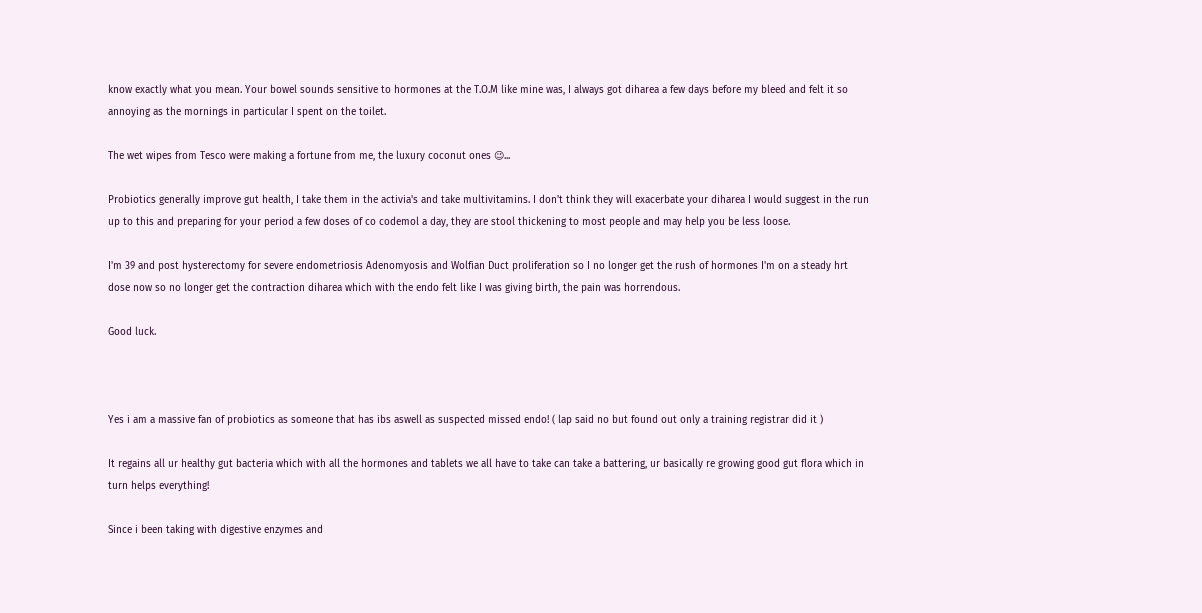know exactly what you mean. Your bowel sounds sensitive to hormones at the T.O.M like mine was, I always got diharea a few days before my bleed and felt it so annoying as the mornings in particular I spent on the toilet.

The wet wipes from Tesco were making a fortune from me, the luxury coconut ones 😉...

Probiotics generally improve gut health, I take them in the activia's and take multivitamins. I don't think they will exacerbate your diharea I would suggest in the run up to this and preparing for your period a few doses of co codemol a day, they are stool thickening to most people and may help you be less loose.

I'm 39 and post hysterectomy for severe endometriosis Adenomyosis and Wolfian Duct proliferation so I no longer get the rush of hormones I'm on a steady hrt dose now so no longer get the contraction diharea which with the endo felt like I was giving birth, the pain was horrendous.

Good luck.



Yes i am a massive fan of probiotics as someone that has ibs aswell as suspected missed endo! ( lap said no but found out only a training registrar did it )

It regains all ur healthy gut bacteria which with all the hormones and tablets we all have to take can take a battering, ur basically re growing good gut flora which in turn helps everything!

Since i been taking with digestive enzymes and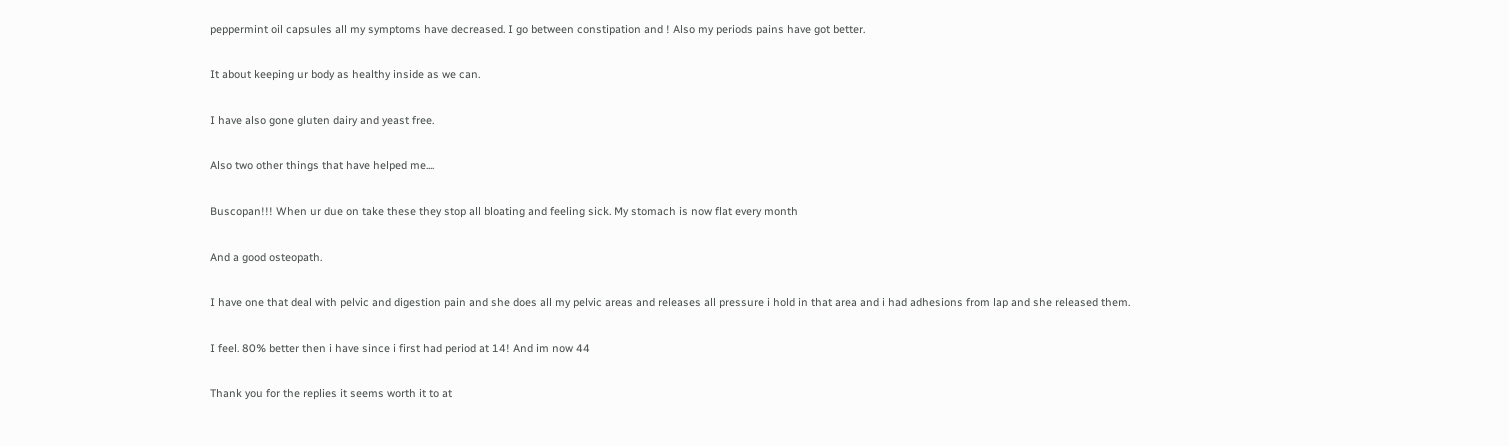peppermint oil capsules all my symptoms have decreased. I go between constipation and ! Also my periods pains have got better.

It about keeping ur body as healthy inside as we can.

I have also gone gluten dairy and yeast free.

Also two other things that have helped me....

Buscopan!!! When ur due on take these they stop all bloating and feeling sick. My stomach is now flat every month

And a good osteopath.

I have one that deal with pelvic and digestion pain and she does all my pelvic areas and releases all pressure i hold in that area and i had adhesions from lap and she released them.

I feel. 80% better then i have since i first had period at 14! And im now 44

Thank you for the replies it seems worth it to at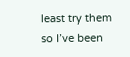least try them so I’ve been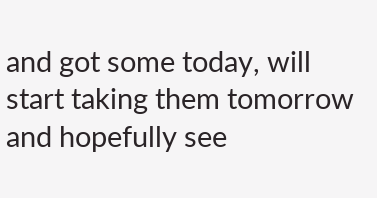and got some today, will start taking them tomorrow and hopefully see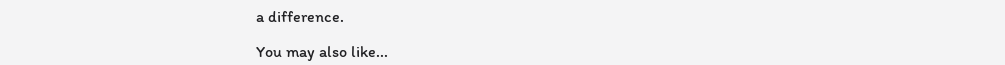a difference.

You may also like...